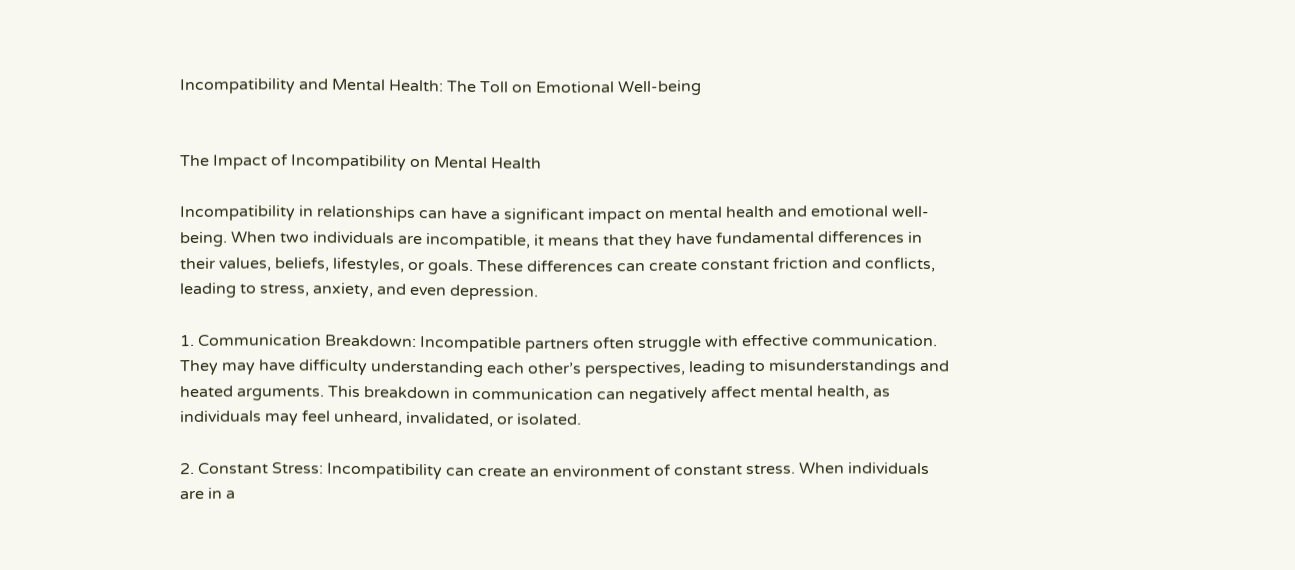Incompatibility and Mental Health: The Toll on Emotional Well-being


The Impact of Incompatibility on Mental Health

Incompatibility in relationships can have a significant impact on mental health and emotional well-being. When two individuals are incompatible, it means that they have fundamental differences in their values, beliefs, lifestyles, or goals. These differences can create constant friction and conflicts, leading to stress, anxiety, and even depression.

1. Communication Breakdown: Incompatible partners often struggle with effective communication. They may have difficulty understanding each other’s perspectives, leading to misunderstandings and heated arguments. This breakdown in communication can negatively affect mental health, as individuals may feel unheard, invalidated, or isolated.

2. Constant Stress: Incompatibility can create an environment of constant stress. When individuals are in a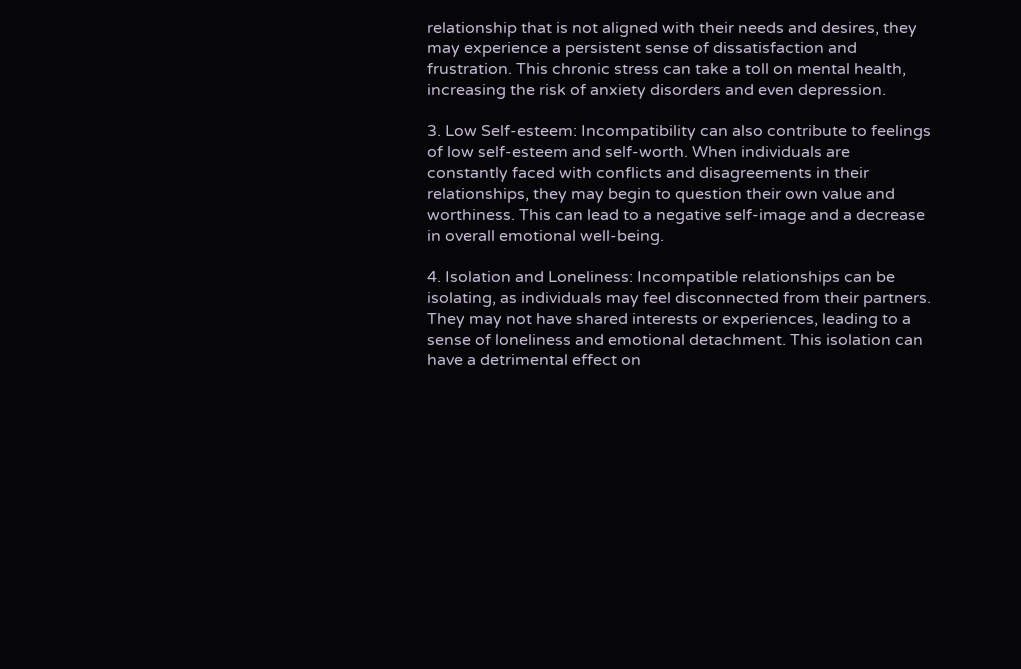relationship that is not aligned with their needs and desires, they may experience a persistent sense of dissatisfaction and frustration. This chronic stress can take a toll on mental health, increasing the risk of anxiety disorders and even depression.

3. Low Self-esteem: Incompatibility can also contribute to feelings of low self-esteem and self-worth. When individuals are constantly faced with conflicts and disagreements in their relationships, they may begin to question their own value and worthiness. This can lead to a negative self-image and a decrease in overall emotional well-being.

4. Isolation and Loneliness: Incompatible relationships can be isolating, as individuals may feel disconnected from their partners. They may not have shared interests or experiences, leading to a sense of loneliness and emotional detachment. This isolation can have a detrimental effect on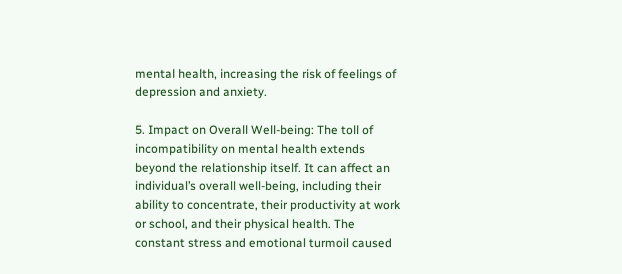mental health, increasing the risk of feelings of depression and anxiety.

5. Impact on Overall Well-being: The toll of incompatibility on mental health extends beyond the relationship itself. It can affect an individual’s overall well-being, including their ability to concentrate, their productivity at work or school, and their physical health. The constant stress and emotional turmoil caused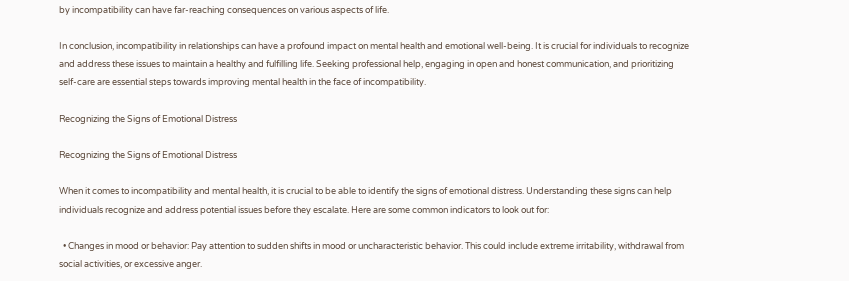by incompatibility can have far-reaching consequences on various aspects of life.

In conclusion, incompatibility in relationships can have a profound impact on mental health and emotional well-being. It is crucial for individuals to recognize and address these issues to maintain a healthy and fulfilling life. Seeking professional help, engaging in open and honest communication, and prioritizing self-care are essential steps towards improving mental health in the face of incompatibility.

Recognizing the Signs of Emotional Distress

Recognizing the Signs of Emotional Distress

When it comes to incompatibility and mental health, it is crucial to be able to identify the signs of emotional distress. Understanding these signs can help individuals recognize and address potential issues before they escalate. Here are some common indicators to look out for:

  • Changes in mood or behavior: Pay attention to sudden shifts in mood or uncharacteristic behavior. This could include extreme irritability, withdrawal from social activities, or excessive anger.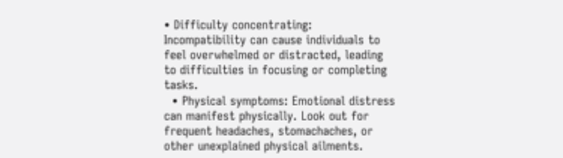• Difficulty concentrating: Incompatibility can cause individuals to feel overwhelmed or distracted, leading to difficulties in focusing or completing tasks.
  • Physical symptoms: Emotional distress can manifest physically. Look out for frequent headaches, stomachaches, or other unexplained physical ailments.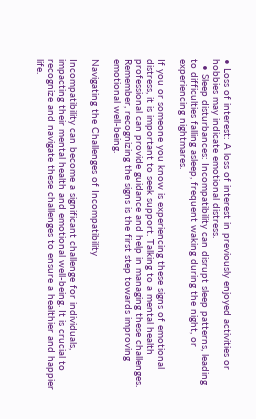• Loss of interest: A loss of interest in previously enjoyed activities or hobbies may indicate emotional distress.
  • Sleep disturbances: Incompatibility can disrupt sleep patterns, leading to difficulties falling asleep, frequent waking during the night, or experiencing nightmares.

If you or someone you know is experiencing these signs of emotional distress, it is important to seek support. Talking to a mental health professional can provide guidance and help in managing these challenges. Remember, recognizing the signs is the first step towards improving emotional well-being.

Navigating the Challenges of Incompatibility

Incompatibility can become a significant challenge for individuals, impacting their mental health and emotional well-being. It is crucial to recognize and navigate these challenges to ensure a healthier and happier life.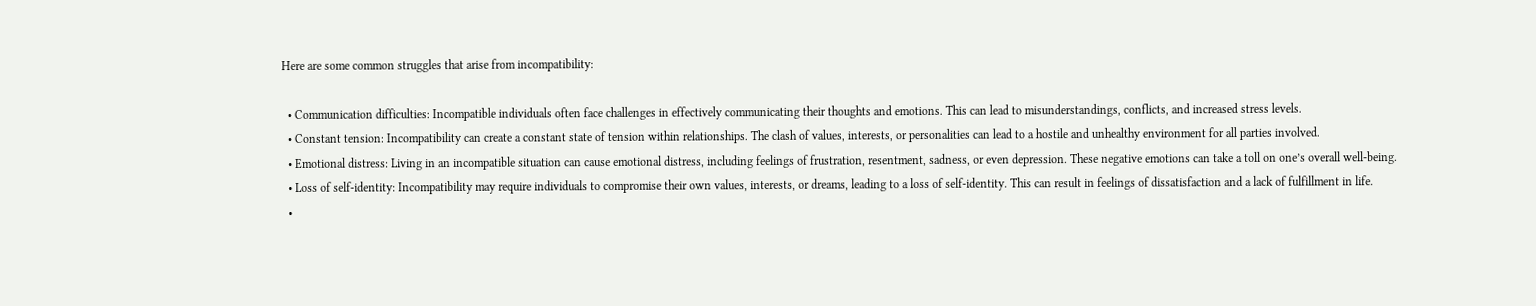Here are some common struggles that arise from incompatibility:

  • Communication difficulties: Incompatible individuals often face challenges in effectively communicating their thoughts and emotions. This can lead to misunderstandings, conflicts, and increased stress levels.
  • Constant tension: Incompatibility can create a constant state of tension within relationships. The clash of values, interests, or personalities can lead to a hostile and unhealthy environment for all parties involved.
  • Emotional distress: Living in an incompatible situation can cause emotional distress, including feelings of frustration, resentment, sadness, or even depression. These negative emotions can take a toll on one’s overall well-being.
  • Loss of self-identity: Incompatibility may require individuals to compromise their own values, interests, or dreams, leading to a loss of self-identity. This can result in feelings of dissatisfaction and a lack of fulfillment in life.
  •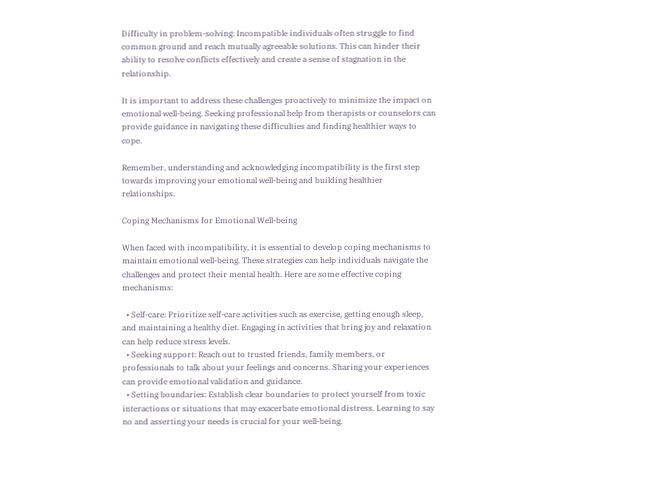Difficulty in problem-solving: Incompatible individuals often struggle to find common ground and reach mutually agreeable solutions. This can hinder their ability to resolve conflicts effectively and create a sense of stagnation in the relationship.

It is important to address these challenges proactively to minimize the impact on emotional well-being. Seeking professional help from therapists or counselors can provide guidance in navigating these difficulties and finding healthier ways to cope.

Remember, understanding and acknowledging incompatibility is the first step towards improving your emotional well-being and building healthier relationships.

Coping Mechanisms for Emotional Well-being

When faced with incompatibility, it is essential to develop coping mechanisms to maintain emotional well-being. These strategies can help individuals navigate the challenges and protect their mental health. Here are some effective coping mechanisms:

  • Self-care: Prioritize self-care activities such as exercise, getting enough sleep, and maintaining a healthy diet. Engaging in activities that bring joy and relaxation can help reduce stress levels.
  • Seeking support: Reach out to trusted friends, family members, or professionals to talk about your feelings and concerns. Sharing your experiences can provide emotional validation and guidance.
  • Setting boundaries: Establish clear boundaries to protect yourself from toxic interactions or situations that may exacerbate emotional distress. Learning to say no and asserting your needs is crucial for your well-being.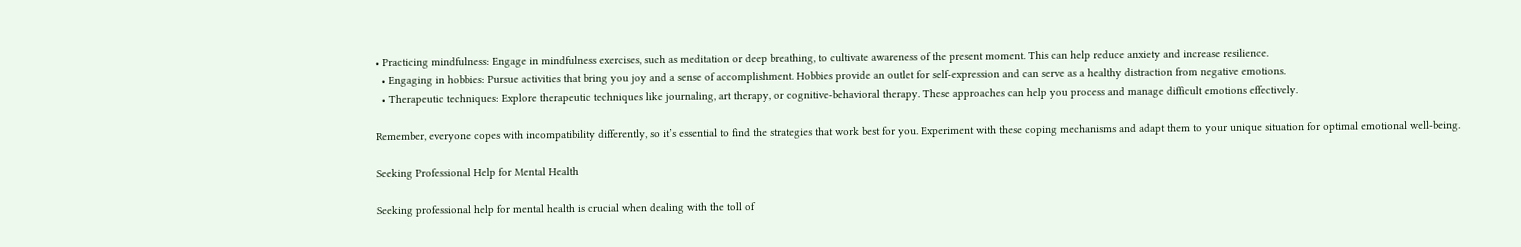• Practicing mindfulness: Engage in mindfulness exercises, such as meditation or deep breathing, to cultivate awareness of the present moment. This can help reduce anxiety and increase resilience.
  • Engaging in hobbies: Pursue activities that bring you joy and a sense of accomplishment. Hobbies provide an outlet for self-expression and can serve as a healthy distraction from negative emotions.
  • Therapeutic techniques: Explore therapeutic techniques like journaling, art therapy, or cognitive-behavioral therapy. These approaches can help you process and manage difficult emotions effectively.

Remember, everyone copes with incompatibility differently, so it’s essential to find the strategies that work best for you. Experiment with these coping mechanisms and adapt them to your unique situation for optimal emotional well-being.

Seeking Professional Help for Mental Health

Seeking professional help for mental health is crucial when dealing with the toll of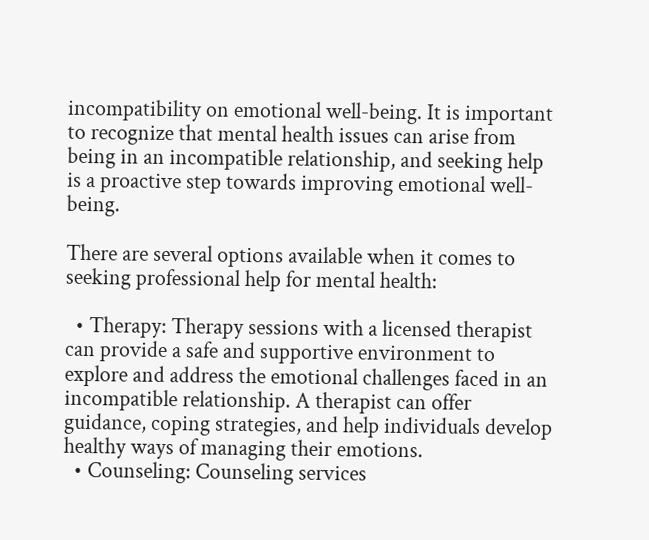incompatibility on emotional well-being. It is important to recognize that mental health issues can arise from being in an incompatible relationship, and seeking help is a proactive step towards improving emotional well-being.

There are several options available when it comes to seeking professional help for mental health:

  • Therapy: Therapy sessions with a licensed therapist can provide a safe and supportive environment to explore and address the emotional challenges faced in an incompatible relationship. A therapist can offer guidance, coping strategies, and help individuals develop healthy ways of managing their emotions.
  • Counseling: Counseling services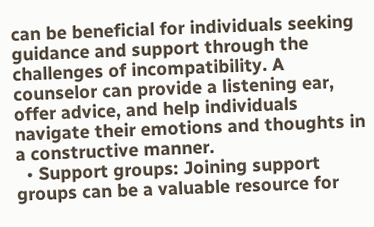can be beneficial for individuals seeking guidance and support through the challenges of incompatibility. A counselor can provide a listening ear, offer advice, and help individuals navigate their emotions and thoughts in a constructive manner.
  • Support groups: Joining support groups can be a valuable resource for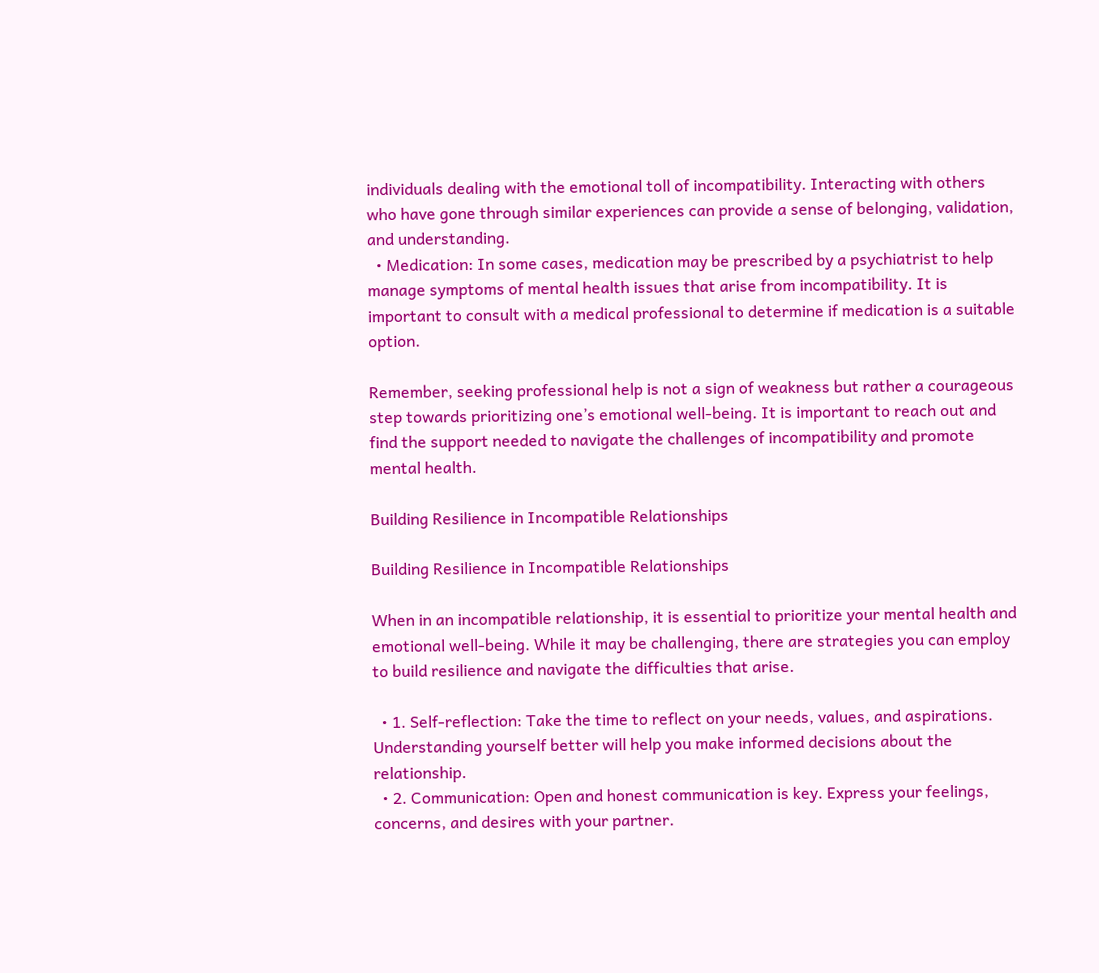individuals dealing with the emotional toll of incompatibility. Interacting with others who have gone through similar experiences can provide a sense of belonging, validation, and understanding.
  • Medication: In some cases, medication may be prescribed by a psychiatrist to help manage symptoms of mental health issues that arise from incompatibility. It is important to consult with a medical professional to determine if medication is a suitable option.

Remember, seeking professional help is not a sign of weakness but rather a courageous step towards prioritizing one’s emotional well-being. It is important to reach out and find the support needed to navigate the challenges of incompatibility and promote mental health.

Building Resilience in Incompatible Relationships

Building Resilience in Incompatible Relationships

When in an incompatible relationship, it is essential to prioritize your mental health and emotional well-being. While it may be challenging, there are strategies you can employ to build resilience and navigate the difficulties that arise.

  • 1. Self-reflection: Take the time to reflect on your needs, values, and aspirations. Understanding yourself better will help you make informed decisions about the relationship.
  • 2. Communication: Open and honest communication is key. Express your feelings, concerns, and desires with your partner.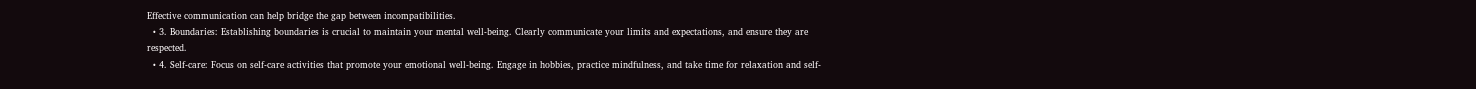Effective communication can help bridge the gap between incompatibilities.
  • 3. Boundaries: Establishing boundaries is crucial to maintain your mental well-being. Clearly communicate your limits and expectations, and ensure they are respected.
  • 4. Self-care: Focus on self-care activities that promote your emotional well-being. Engage in hobbies, practice mindfulness, and take time for relaxation and self-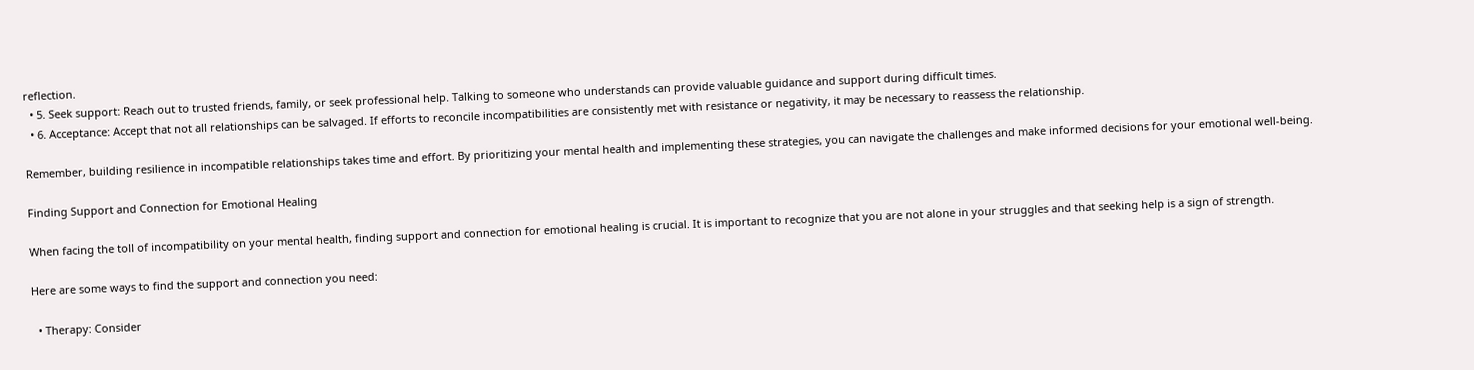reflection.
  • 5. Seek support: Reach out to trusted friends, family, or seek professional help. Talking to someone who understands can provide valuable guidance and support during difficult times.
  • 6. Acceptance: Accept that not all relationships can be salvaged. If efforts to reconcile incompatibilities are consistently met with resistance or negativity, it may be necessary to reassess the relationship.

Remember, building resilience in incompatible relationships takes time and effort. By prioritizing your mental health and implementing these strategies, you can navigate the challenges and make informed decisions for your emotional well-being.

Finding Support and Connection for Emotional Healing

When facing the toll of incompatibility on your mental health, finding support and connection for emotional healing is crucial. It is important to recognize that you are not alone in your struggles and that seeking help is a sign of strength.

Here are some ways to find the support and connection you need:

  • Therapy: Consider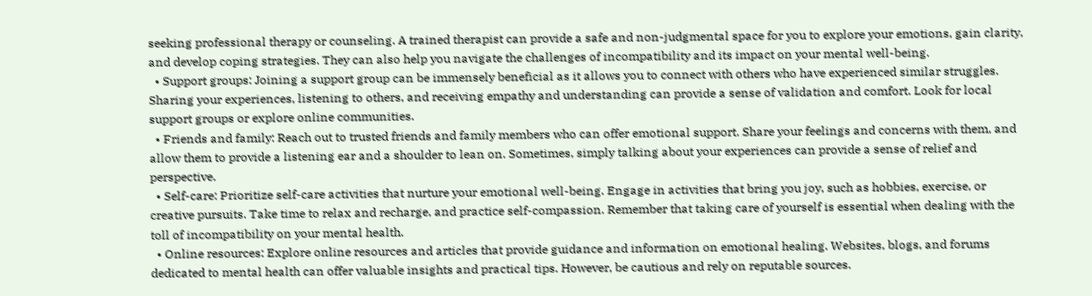seeking professional therapy or counseling. A trained therapist can provide a safe and non-judgmental space for you to explore your emotions, gain clarity, and develop coping strategies. They can also help you navigate the challenges of incompatibility and its impact on your mental well-being.
  • Support groups: Joining a support group can be immensely beneficial as it allows you to connect with others who have experienced similar struggles. Sharing your experiences, listening to others, and receiving empathy and understanding can provide a sense of validation and comfort. Look for local support groups or explore online communities.
  • Friends and family: Reach out to trusted friends and family members who can offer emotional support. Share your feelings and concerns with them, and allow them to provide a listening ear and a shoulder to lean on. Sometimes, simply talking about your experiences can provide a sense of relief and perspective.
  • Self-care: Prioritize self-care activities that nurture your emotional well-being. Engage in activities that bring you joy, such as hobbies, exercise, or creative pursuits. Take time to relax and recharge, and practice self-compassion. Remember that taking care of yourself is essential when dealing with the toll of incompatibility on your mental health.
  • Online resources: Explore online resources and articles that provide guidance and information on emotional healing. Websites, blogs, and forums dedicated to mental health can offer valuable insights and practical tips. However, be cautious and rely on reputable sources.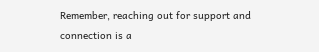Remember, reaching out for support and connection is a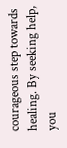courageous step towards healing. By seeking help, you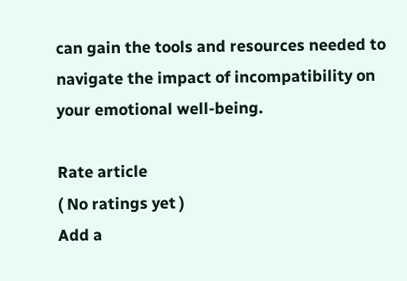can gain the tools and resources needed to navigate the impact of incompatibility on your emotional well-being.

Rate article
( No ratings yet )
Add a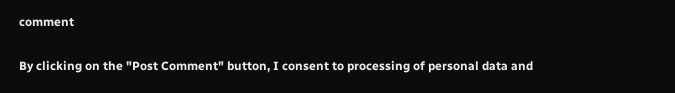comment

By clicking on the "Post Comment" button, I consent to processing of personal data and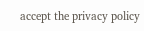accept the privacy policy